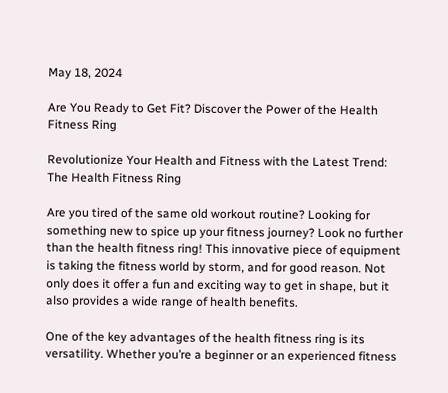May 18, 2024

Are You Ready to Get Fit? Discover the Power of the Health Fitness Ring

Revolutionize Your Health and Fitness with the Latest Trend: The Health Fitness Ring

Are you tired of the same old workout routine? Looking for something new to spice up your fitness journey? Look no further than the health fitness ring! This innovative piece of equipment is taking the fitness world by storm, and for good reason. Not only does it offer a fun and exciting way to get in shape, but it also provides a wide range of health benefits.

One of the key advantages of the health fitness ring is its versatility. Whether you’re a beginner or an experienced fitness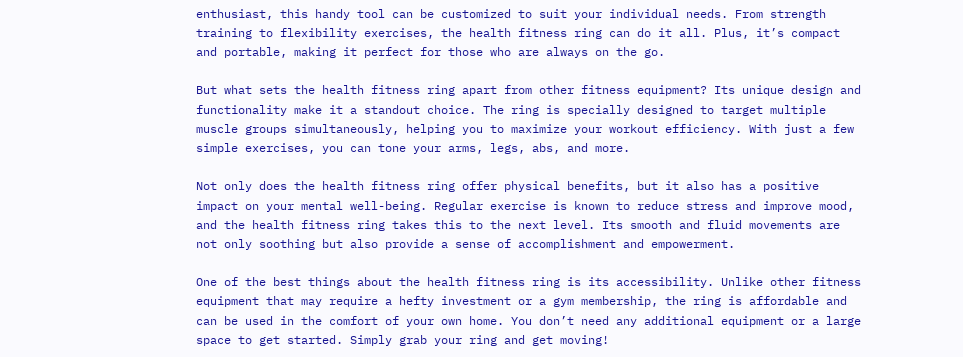enthusiast, this handy tool can be customized to suit your individual needs. From strength training to flexibility exercises, the health fitness ring can do it all. Plus, it’s compact and portable, making it perfect for those who are always on the go.

But what sets the health fitness ring apart from other fitness equipment? Its unique design and functionality make it a standout choice. The ring is specially designed to target multiple muscle groups simultaneously, helping you to maximize your workout efficiency. With just a few simple exercises, you can tone your arms, legs, abs, and more.

Not only does the health fitness ring offer physical benefits, but it also has a positive impact on your mental well-being. Regular exercise is known to reduce stress and improve mood, and the health fitness ring takes this to the next level. Its smooth and fluid movements are not only soothing but also provide a sense of accomplishment and empowerment.

One of the best things about the health fitness ring is its accessibility. Unlike other fitness equipment that may require a hefty investment or a gym membership, the ring is affordable and can be used in the comfort of your own home. You don’t need any additional equipment or a large space to get started. Simply grab your ring and get moving!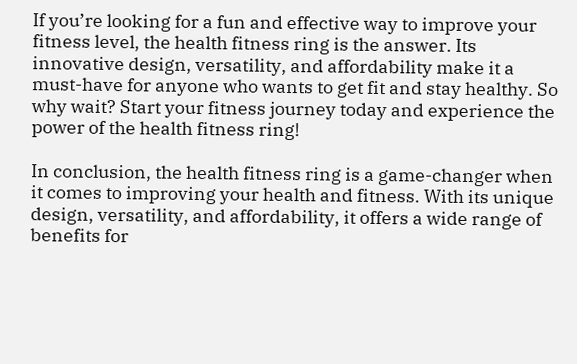If you’re looking for a fun and effective way to improve your fitness level, the health fitness ring is the answer. Its innovative design, versatility, and affordability make it a must-have for anyone who wants to get fit and stay healthy. So why wait? Start your fitness journey today and experience the power of the health fitness ring!

In conclusion, the health fitness ring is a game-changer when it comes to improving your health and fitness. With its unique design, versatility, and affordability, it offers a wide range of benefits for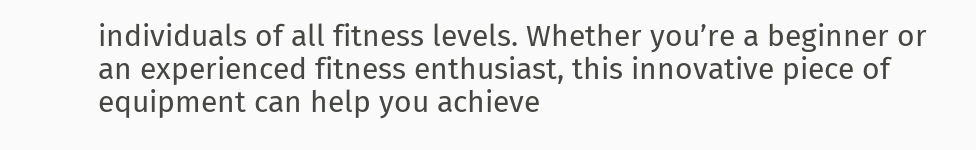individuals of all fitness levels. Whether you’re a beginner or an experienced fitness enthusiast, this innovative piece of equipment can help you achieve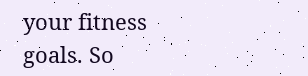your fitness goals. So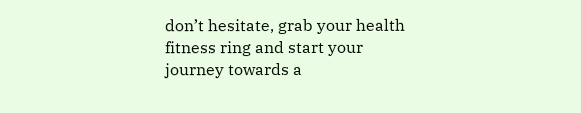don’t hesitate, grab your health fitness ring and start your journey towards a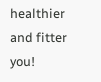healthier and fitter you!